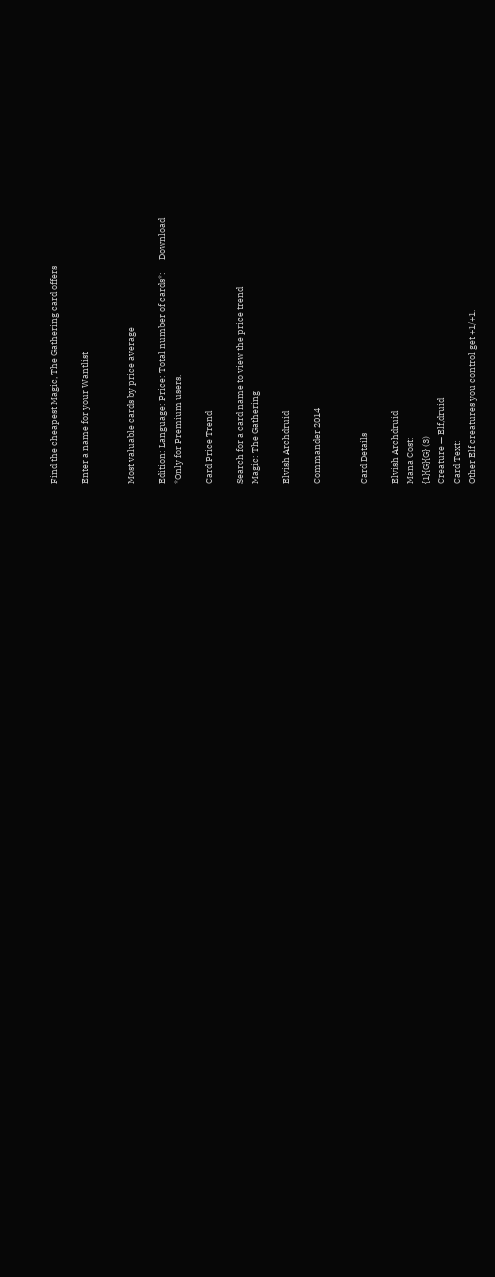Find the cheapest Magic, The Gathering card offers

Enter a name for your Wantlist


Most valuable cards by price average

Edition: Language: Price: Total number of cards*:      Download
*Only for Premium users.

Card Price Trend

Search for a card name to view the price trend
Magic: The Gathering

Elvish Archdruid

Commander 2014


Card Details

Elvish Archdruid
Mana Cost:
{1}{G}{G} (3)
Creature — Elf,druid
Card Text:
Other Elf creatures you control get +1/+1.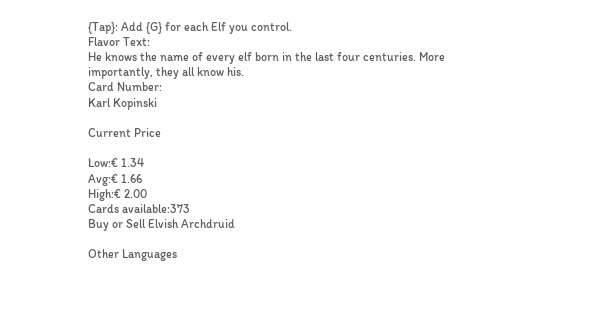{Tap}: Add {G} for each Elf you control.
Flavor Text:
He knows the name of every elf born in the last four centuries. More importantly, they all know his.
Card Number:
Karl Kopinski

Current Price

Low:€ 1.34
Avg:€ 1.66
High:€ 2.00
Cards available:373
Buy or Sell Elvish Archdruid

Other Languages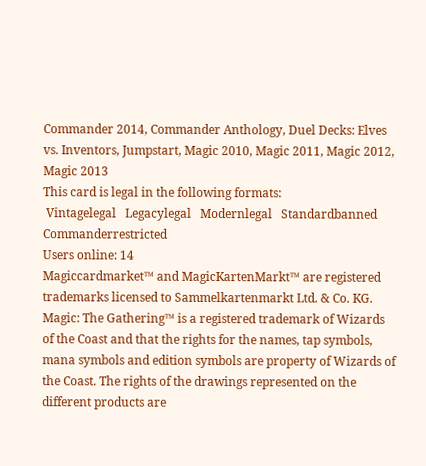Commander 2014, Commander Anthology, Duel Decks: Elves vs. Inventors, Jumpstart, Magic 2010, Magic 2011, Magic 2012, Magic 2013
This card is legal in the following formats:
 Vintagelegal   Legacylegal   Modernlegal   Standardbanned   Commanderrestricted
Users online: 14
Magiccardmarket™ and MagicKartenMarkt™ are registered trademarks licensed to Sammelkartenmarkt Ltd. & Co. KG.
Magic: The Gathering™ is a registered trademark of Wizards of the Coast and that the rights for the names, tap symbols, mana symbols and edition symbols are property of Wizards of the Coast. The rights of the drawings represented on the different products are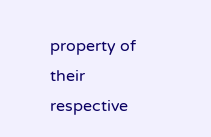property of their respective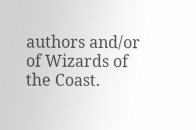authors and/or of Wizards of the Coast.